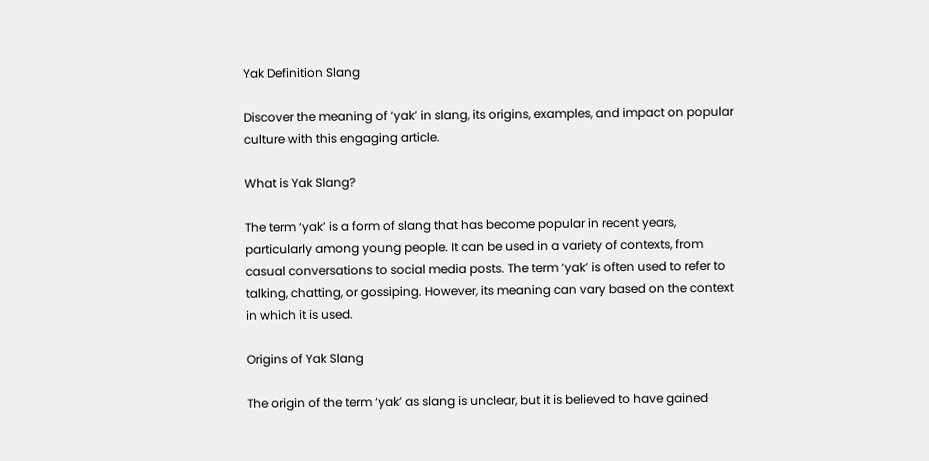Yak Definition Slang

Discover the meaning of ‘yak’ in slang, its origins, examples, and impact on popular culture with this engaging article.

What is Yak Slang?

The term ‘yak’ is a form of slang that has become popular in recent years, particularly among young people. It can be used in a variety of contexts, from casual conversations to social media posts. The term ‘yak’ is often used to refer to talking, chatting, or gossiping. However, its meaning can vary based on the context in which it is used.

Origins of Yak Slang

The origin of the term ‘yak’ as slang is unclear, but it is believed to have gained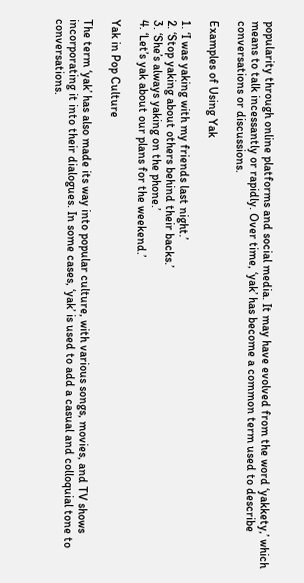popularity through online platforms and social media. It may have evolved from the word ‘yakkety,’ which means to talk incessantly or rapidly. Over time, ‘yak’ has become a common term used to describe conversations or discussions.

Examples of Using Yak

1. ‘I was yaking with my friends last night.’
2. ‘Stop yaking about others behind their backs.’
3. ‘She’s always yaking on the phone.’
4. ‘Let’s yak about our plans for the weekend.’

Yak in Pop Culture

The term ‘yak’ has also made its way into popular culture, with various songs, movies, and TV shows incorporating it into their dialogues. In some cases, ‘yak’ is used to add a casual and colloquial tone to conversations.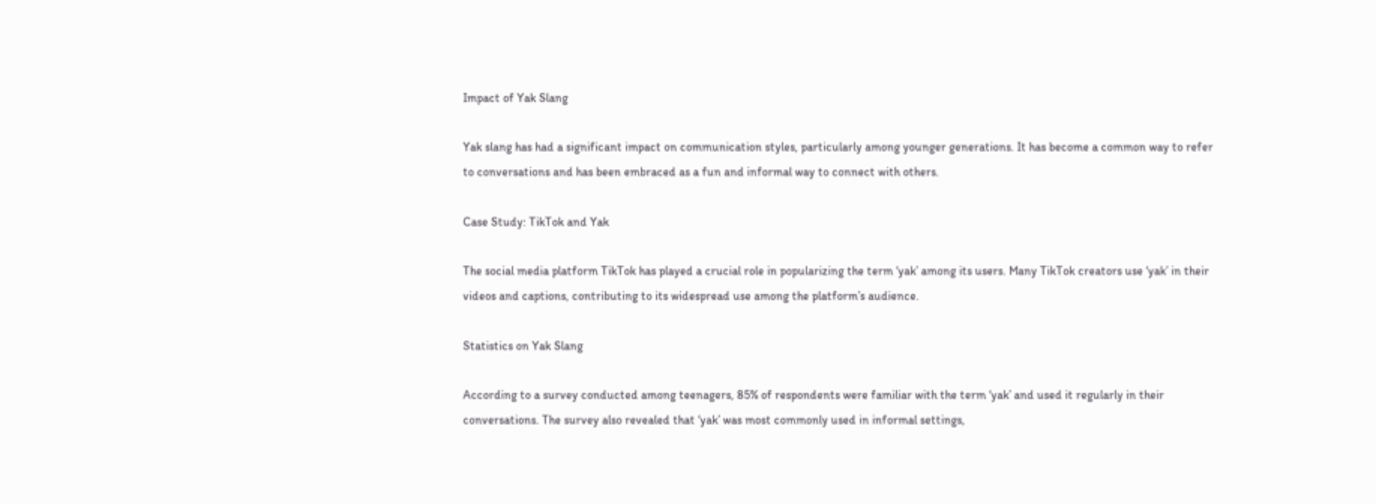Impact of Yak Slang

Yak slang has had a significant impact on communication styles, particularly among younger generations. It has become a common way to refer to conversations and has been embraced as a fun and informal way to connect with others.

Case Study: TikTok and Yak

The social media platform TikTok has played a crucial role in popularizing the term ‘yak’ among its users. Many TikTok creators use ‘yak’ in their videos and captions, contributing to its widespread use among the platform’s audience.

Statistics on Yak Slang

According to a survey conducted among teenagers, 85% of respondents were familiar with the term ‘yak’ and used it regularly in their conversations. The survey also revealed that ‘yak’ was most commonly used in informal settings,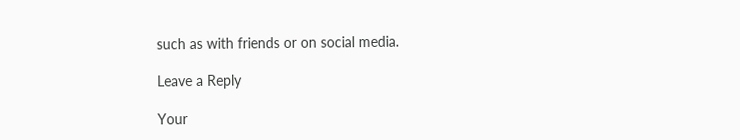such as with friends or on social media.

Leave a Reply

Your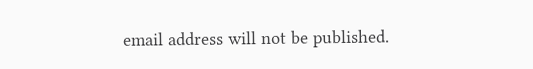email address will not be published.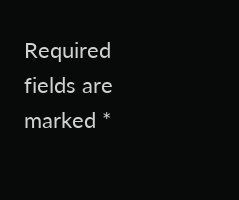Required fields are marked *